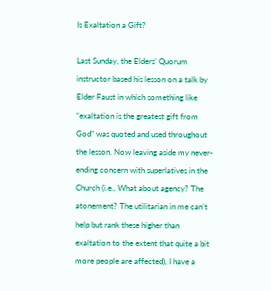Is Exaltation a Gift?

Last Sunday, the Elders’ Quorum instructor based his lesson on a talk by Elder Faust in which something like “exaltation is the greatest gift from God” was quoted and used throughout the lesson. Now leaving aside my never-ending concern with superlatives in the Church (i.e., What about agency? The atonement? The utilitarian in me can’t help but rank these higher than exaltation to the extent that quite a bit more people are affected), I have a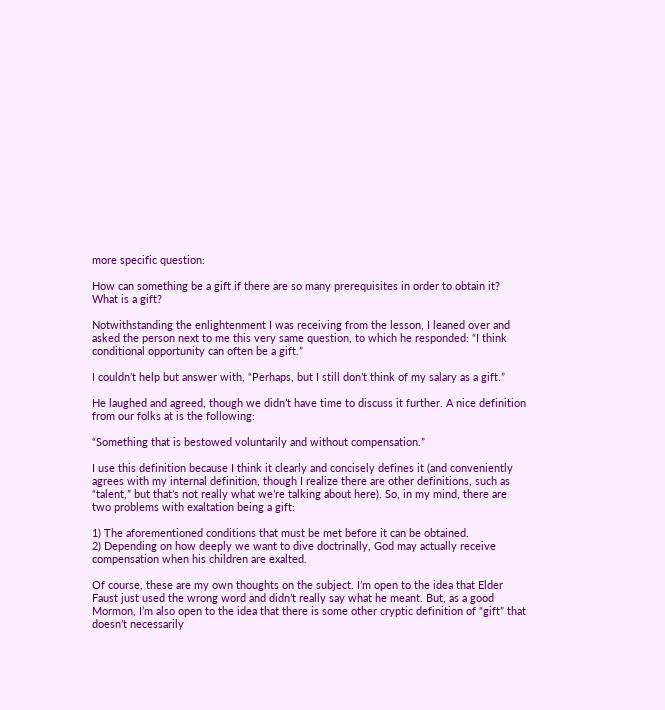more specific question:

How can something be a gift if there are so many prerequisites in order to obtain it? What is a gift?

Notwithstanding the enlightenment I was receiving from the lesson, I leaned over and asked the person next to me this very same question, to which he responded: “I think conditional opportunity can often be a gift.”

I couldn’t help but answer with, “Perhaps, but I still don’t think of my salary as a gift.”

He laughed and agreed, though we didn’t have time to discuss it further. A nice definition from our folks at is the following:

“Something that is bestowed voluntarily and without compensation.”

I use this definition because I think it clearly and concisely defines it (and conveniently agrees with my internal definition, though I realize there are other definitions, such as “talent,” but that’s not really what we’re talking about here). So, in my mind, there are two problems with exaltation being a gift:

1) The aforementioned conditions that must be met before it can be obtained.
2) Depending on how deeply we want to dive doctrinally, God may actually receive compensation when his children are exalted.

Of course, these are my own thoughts on the subject. I’m open to the idea that Elder Faust just used the wrong word and didn’t really say what he meant. But, as a good Mormon, I’m also open to the idea that there is some other cryptic definition of “gift” that doesn’t necessarily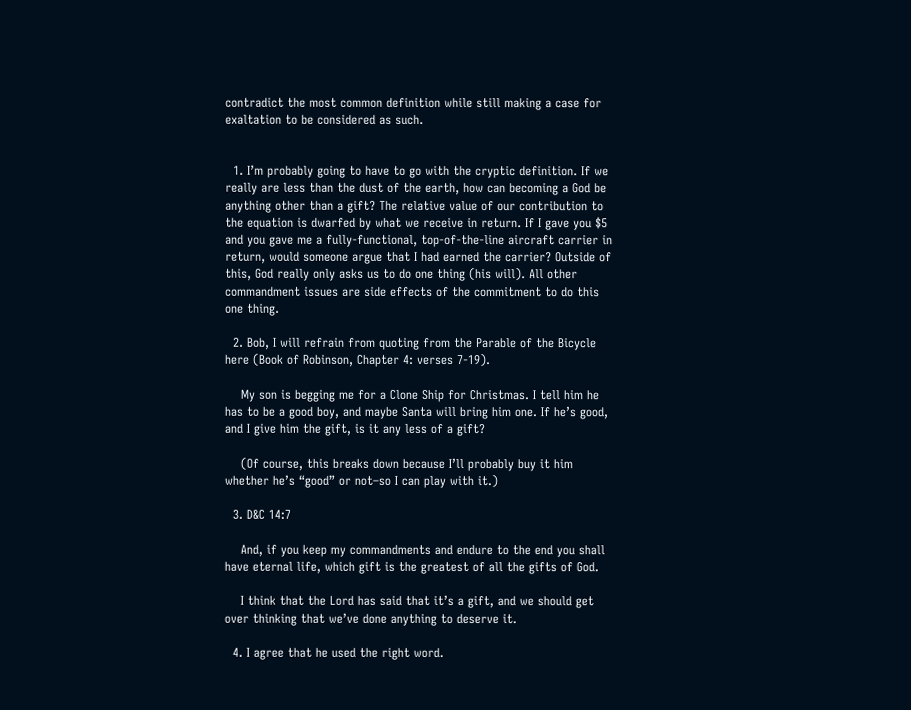contradict the most common definition while still making a case for exaltation to be considered as such.


  1. I’m probably going to have to go with the cryptic definition. If we really are less than the dust of the earth, how can becoming a God be anything other than a gift? The relative value of our contribution to the equation is dwarfed by what we receive in return. If I gave you $5 and you gave me a fully-functional, top-of-the-line aircraft carrier in return, would someone argue that I had earned the carrier? Outside of this, God really only asks us to do one thing (his will). All other commandment issues are side effects of the commitment to do this one thing.

  2. Bob, I will refrain from quoting from the Parable of the Bicycle here (Book of Robinson, Chapter 4: verses 7-19).

    My son is begging me for a Clone Ship for Christmas. I tell him he has to be a good boy, and maybe Santa will bring him one. If he’s good, and I give him the gift, is it any less of a gift?

    (Of course, this breaks down because I’ll probably buy it him whether he’s “good” or not–so I can play with it.)

  3. D&C 14:7

    And, if you keep my commandments and endure to the end you shall have eternal life, which gift is the greatest of all the gifts of God.

    I think that the Lord has said that it’s a gift, and we should get over thinking that we’ve done anything to deserve it.

  4. I agree that he used the right word.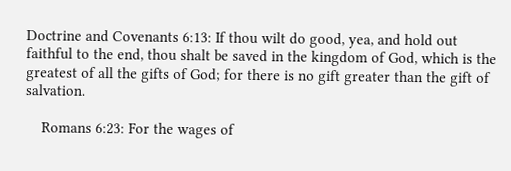Doctrine and Covenants 6:13: If thou wilt do good, yea, and hold out faithful to the end, thou shalt be saved in the kingdom of God, which is the greatest of all the gifts of God; for there is no gift greater than the gift of salvation.

    Romans 6:23: For the wages of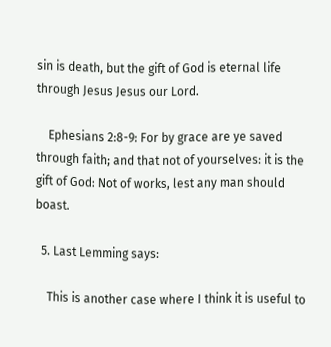sin is death, but the gift of God is eternal life through Jesus Jesus our Lord.

    Ephesians 2:8-9: For by grace are ye saved through faith; and that not of yourselves: it is the gift of God: Not of works, lest any man should boast.

  5. Last Lemming says:

    This is another case where I think it is useful to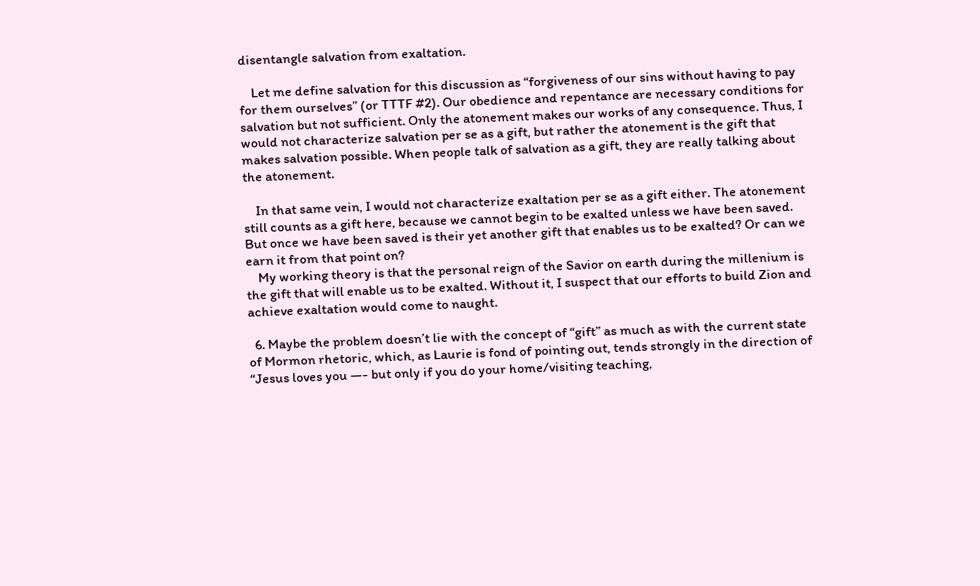disentangle salvation from exaltation.

    Let me define salvation for this discussion as “forgiveness of our sins without having to pay for them ourselves” (or TTTF #2). Our obedience and repentance are necessary conditions for salvation but not sufficient. Only the atonement makes our works of any consequence. Thus, I would not characterize salvation per se as a gift, but rather the atonement is the gift that makes salvation possible. When people talk of salvation as a gift, they are really talking about the atonement.

    In that same vein, I would not characterize exaltation per se as a gift either. The atonement still counts as a gift here, because we cannot begin to be exalted unless we have been saved. But once we have been saved is their yet another gift that enables us to be exalted? Or can we earn it from that point on?
    My working theory is that the personal reign of the Savior on earth during the millenium is the gift that will enable us to be exalted. Without it, I suspect that our efforts to build Zion and achieve exaltation would come to naught.

  6. Maybe the problem doesn’t lie with the concept of “gift” as much as with the current state of Mormon rhetoric, which, as Laurie is fond of pointing out, tends strongly in the direction of “Jesus loves you —- but only if you do your home/visiting teaching,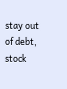stay out of debt, stock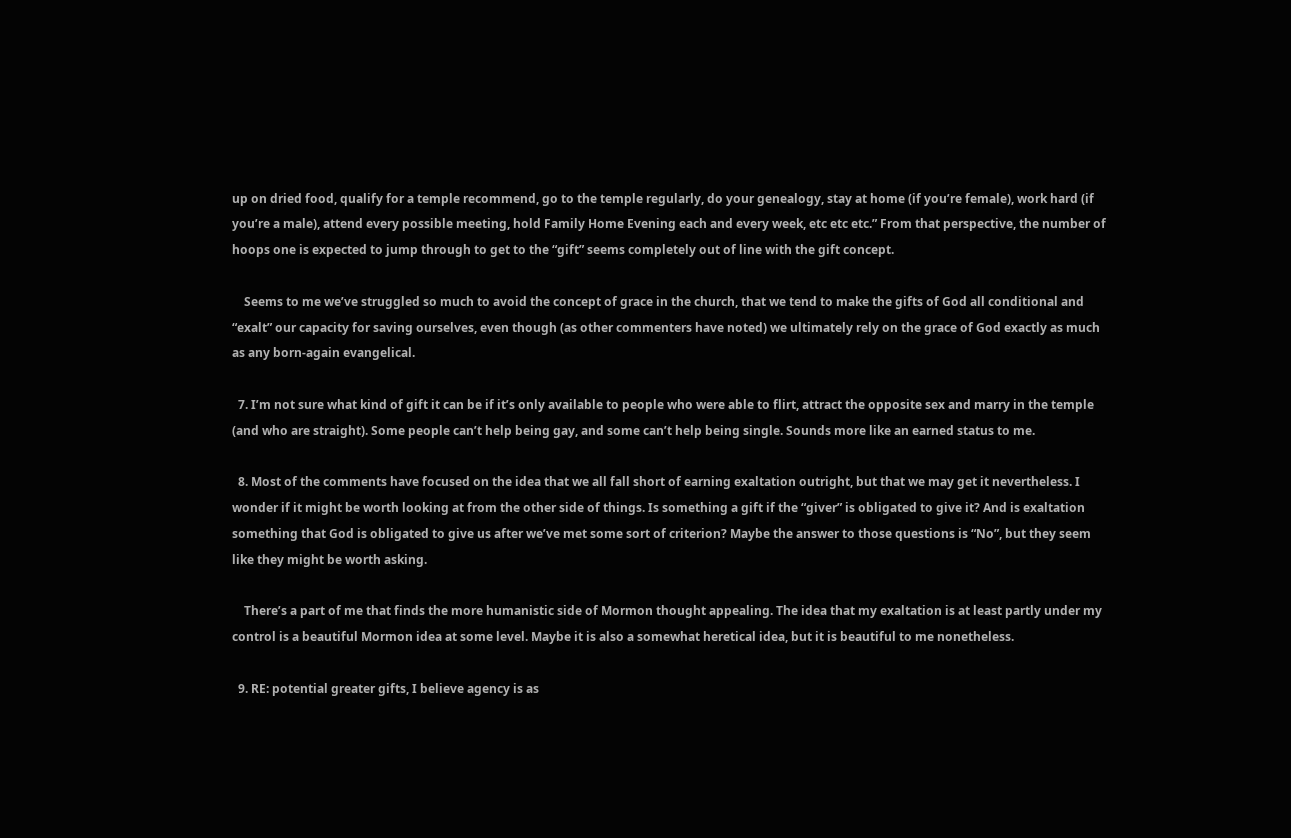up on dried food, qualify for a temple recommend, go to the temple regularly, do your genealogy, stay at home (if you’re female), work hard (if you’re a male), attend every possible meeting, hold Family Home Evening each and every week, etc etc etc.” From that perspective, the number of hoops one is expected to jump through to get to the “gift” seems completely out of line with the gift concept.

    Seems to me we’ve struggled so much to avoid the concept of grace in the church, that we tend to make the gifts of God all conditional and “exalt” our capacity for saving ourselves, even though (as other commenters have noted) we ultimately rely on the grace of God exactly as much as any born-again evangelical.

  7. I’m not sure what kind of gift it can be if it’s only available to people who were able to flirt, attract the opposite sex and marry in the temple (and who are straight). Some people can’t help being gay, and some can’t help being single. Sounds more like an earned status to me.

  8. Most of the comments have focused on the idea that we all fall short of earning exaltation outright, but that we may get it nevertheless. I wonder if it might be worth looking at from the other side of things. Is something a gift if the “giver” is obligated to give it? And is exaltation something that God is obligated to give us after we’ve met some sort of criterion? Maybe the answer to those questions is “No”, but they seem like they might be worth asking.

    There’s a part of me that finds the more humanistic side of Mormon thought appealing. The idea that my exaltation is at least partly under my control is a beautiful Mormon idea at some level. Maybe it is also a somewhat heretical idea, but it is beautiful to me nonetheless.

  9. RE: potential greater gifts, I believe agency is as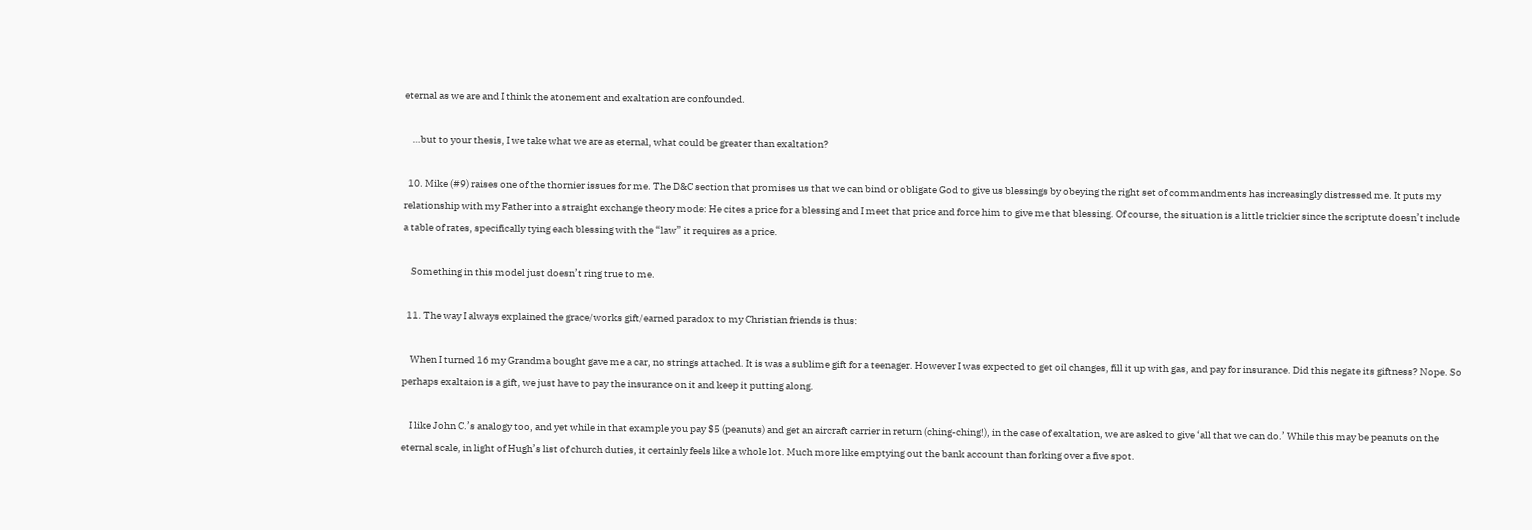eternal as we are and I think the atonement and exaltation are confounded.

    …but to your thesis, I we take what we are as eternal, what could be greater than exaltation?

  10. Mike (#9) raises one of the thornier issues for me. The D&C section that promises us that we can bind or obligate God to give us blessings by obeying the right set of commandments has increasingly distressed me. It puts my relationship with my Father into a straight exchange theory mode: He cites a price for a blessing and I meet that price and force him to give me that blessing. Of course, the situation is a little trickier since the scriptute doesn’t include a table of rates, specifically tying each blessing with the “law” it requires as a price.

    Something in this model just doesn’t ring true to me.

  11. The way I always explained the grace/works gift/earned paradox to my Christian friends is thus:

    When I turned 16 my Grandma bought gave me a car, no strings attached. It is was a sublime gift for a teenager. However I was expected to get oil changes, fill it up with gas, and pay for insurance. Did this negate its giftness? Nope. So perhaps exaltaion is a gift, we just have to pay the insurance on it and keep it putting along.

    I like John C.’s analogy too, and yet while in that example you pay $5 (peanuts) and get an aircraft carrier in return (ching-ching!), in the case of exaltation, we are asked to give ‘all that we can do.’ While this may be peanuts on the eternal scale, in light of Hugh’s list of church duties, it certainly feels like a whole lot. Much more like emptying out the bank account than forking over a five spot.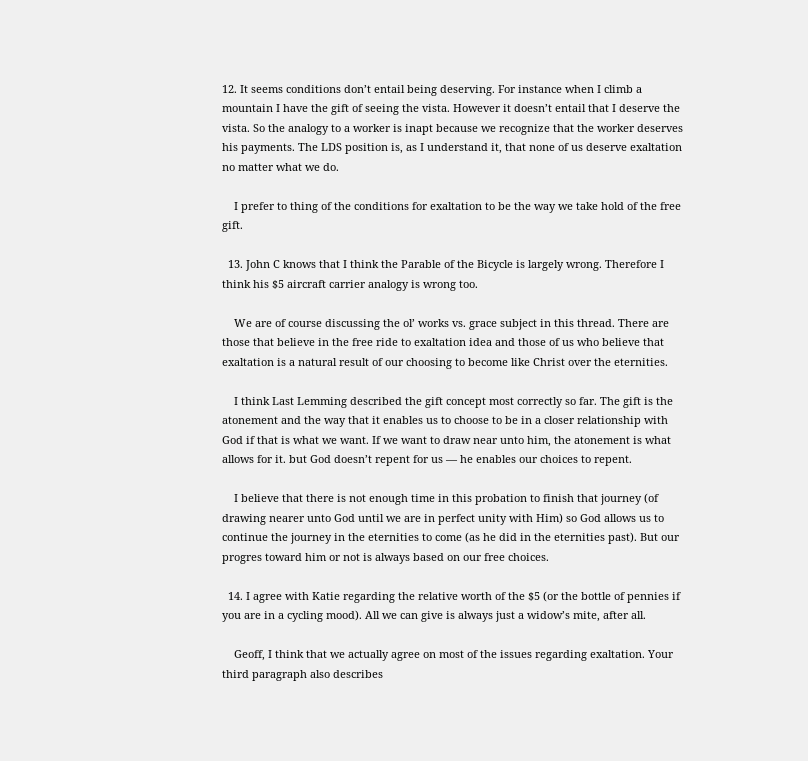12. It seems conditions don’t entail being deserving. For instance when I climb a mountain I have the gift of seeing the vista. However it doesn’t entail that I deserve the vista. So the analogy to a worker is inapt because we recognize that the worker deserves his payments. The LDS position is, as I understand it, that none of us deserve exaltation no matter what we do.

    I prefer to thing of the conditions for exaltation to be the way we take hold of the free gift.

  13. John C knows that I think the Parable of the Bicycle is largely wrong. Therefore I think his $5 aircraft carrier analogy is wrong too.

    We are of course discussing the ol’ works vs. grace subject in this thread. There are those that believe in the free ride to exaltation idea and those of us who believe that exaltation is a natural result of our choosing to become like Christ over the eternities.

    I think Last Lemming described the gift concept most correctly so far. The gift is the atonement and the way that it enables us to choose to be in a closer relationship with God if that is what we want. If we want to draw near unto him, the atonement is what allows for it. but God doesn’t repent for us — he enables our choices to repent.

    I believe that there is not enough time in this probation to finish that journey (of drawing nearer unto God until we are in perfect unity with Him) so God allows us to continue the journey in the eternities to come (as he did in the eternities past). But our progres toward him or not is always based on our free choices.

  14. I agree with Katie regarding the relative worth of the $5 (or the bottle of pennies if you are in a cycling mood). All we can give is always just a widow’s mite, after all.

    Geoff, I think that we actually agree on most of the issues regarding exaltation. Your third paragraph also describes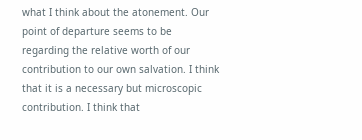what I think about the atonement. Our point of departure seems to be regarding the relative worth of our contribution to our own salvation. I think that it is a necessary but microscopic contribution. I think that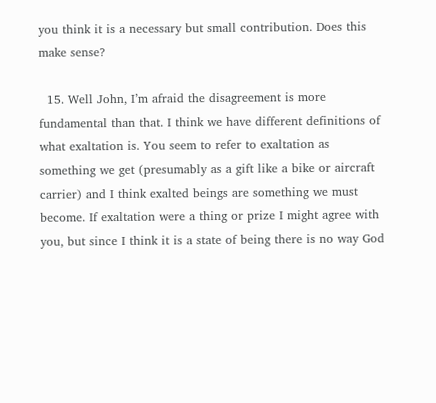you think it is a necessary but small contribution. Does this make sense?

  15. Well John, I’m afraid the disagreement is more fundamental than that. I think we have different definitions of what exaltation is. You seem to refer to exaltation as something we get (presumably as a gift like a bike or aircraft carrier) and I think exalted beings are something we must become. If exaltation were a thing or prize I might agree with you, but since I think it is a state of being there is no way God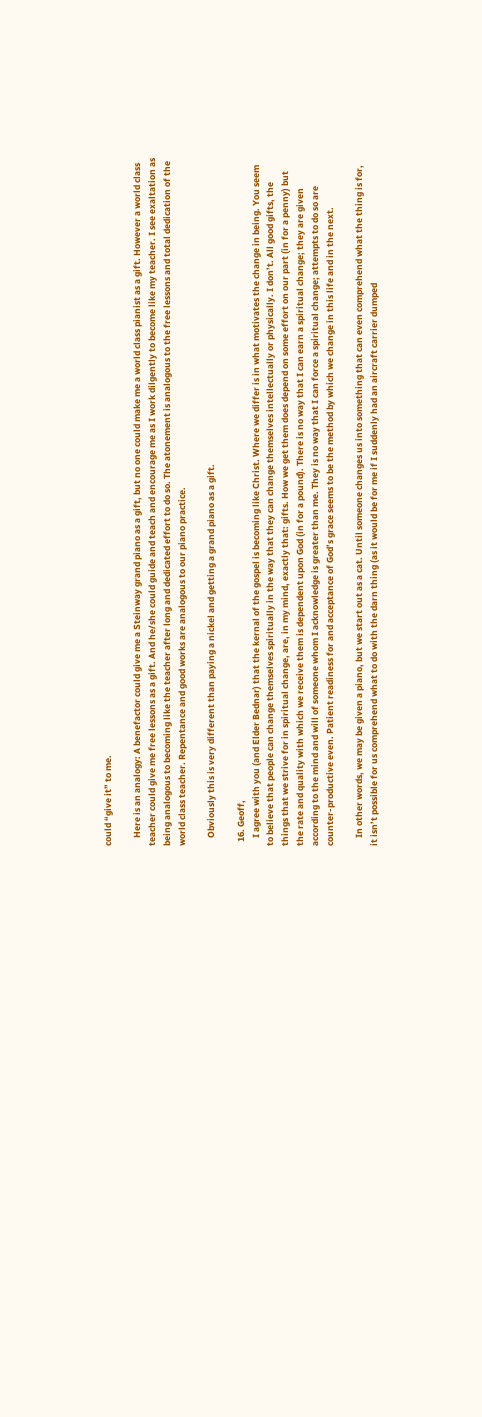could “give it” to me.

    Here is an analogy: A benefactor could give me a Steinway grand piano as a gift, but no one could make me a world class pianist as a gift. However a world class teacher could give me free lessons as a gift. And he/she could guide and teach and encourage me as I work dilgently to become like my teacher. I see exaltation as being analogous to becoming like the teacher after long and dedicated effort to do so. The atonement is analogous to the free lessons and total dedication of the world class teacher. Repentance and good works are analogous to our piano practice.

    Obviously this is very different than paying a nickel and getting a grand piano as a gift.

  16. Geoff,
    I agree with you (and Elder Bednar) that the kernal of the gospel is becoming like Christ. Where we differ is in what motivates the change in being. You seem to believe that people can change themselves spiritually in the way that they can change themselves intellectually or physically. I don’t. All good gifts, the things that we strive for in spiritual change, are, in my mind, exactly that: gifts. How we get them does depend on some effort on our part (in for a penny) but the rate and quality with which we receive them is dependent upon God (in for a pound). There is no way that I can earn a spiritual change; they are given according to the mind and will of someone whom I acknowledge is greater than me. They is no way that I can force a spiritual change; attempts to do so are counter-productive even. Patient readiness for and acceptance of God’s grace seems to be the method by which we change in this life and in the next.

    In other words, we may be given a piano, but we start out as a cat. Until someone changes us into something that can even comprehend what the thing is for, it isn’t possible for us comprehend what to do with the darn thing (as it would be for me if I suddenly had an aircraft carrier dumped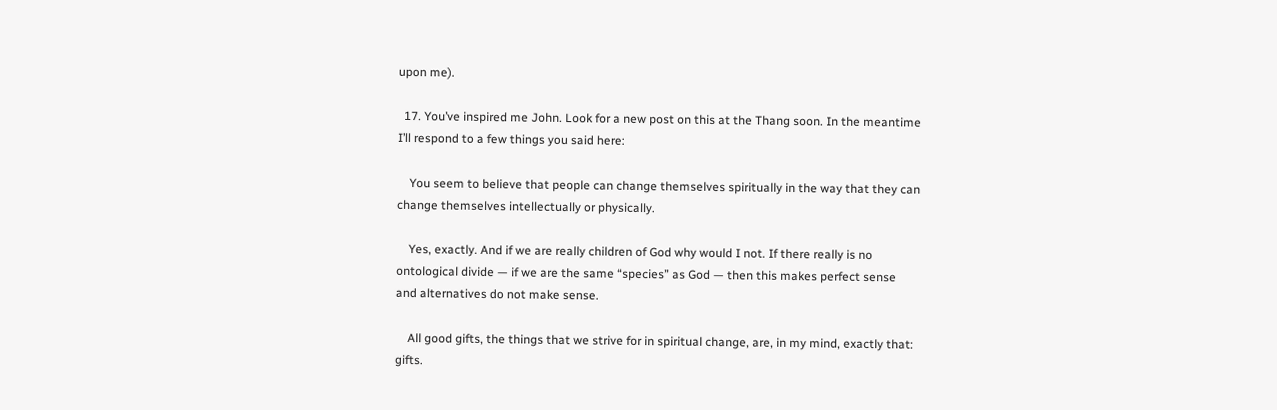upon me).

  17. You’ve inspired me John. Look for a new post on this at the Thang soon. In the meantime I’ll respond to a few things you said here:

    You seem to believe that people can change themselves spiritually in the way that they can change themselves intellectually or physically.

    Yes, exactly. And if we are really children of God why would I not. If there really is no ontological divide — if we are the same “species” as God — then this makes perfect sense and alternatives do not make sense.

    All good gifts, the things that we strive for in spiritual change, are, in my mind, exactly that: gifts.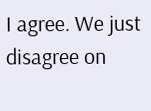I agree. We just disagree on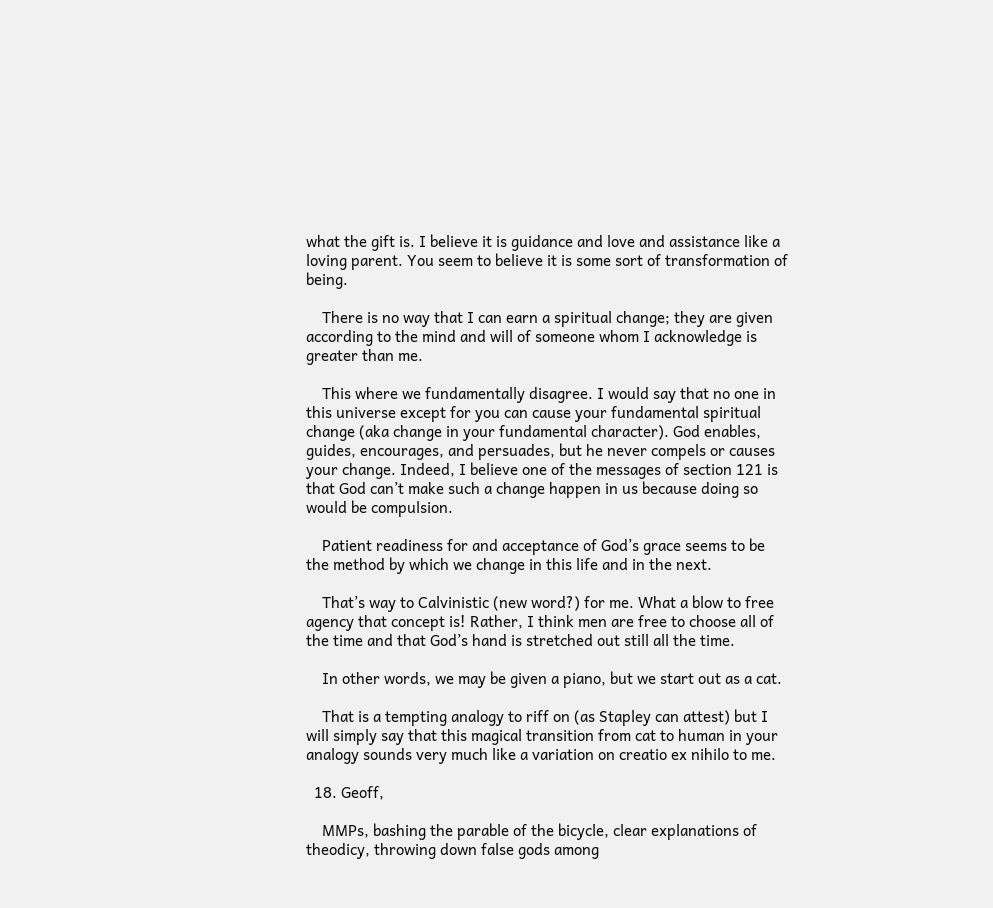what the gift is. I believe it is guidance and love and assistance like a loving parent. You seem to believe it is some sort of transformation of being.

    There is no way that I can earn a spiritual change; they are given according to the mind and will of someone whom I acknowledge is greater than me.

    This where we fundamentally disagree. I would say that no one in this universe except for you can cause your fundamental spiritual change (aka change in your fundamental character). God enables, guides, encourages, and persuades, but he never compels or causes your change. Indeed, I believe one of the messages of section 121 is that God can’t make such a change happen in us because doing so would be compulsion.

    Patient readiness for and acceptance of God’s grace seems to be the method by which we change in this life and in the next.

    That’s way to Calvinistic (new word?) for me. What a blow to free agency that concept is! Rather, I think men are free to choose all of the time and that God’s hand is stretched out still all the time.

    In other words, we may be given a piano, but we start out as a cat.

    That is a tempting analogy to riff on (as Stapley can attest) but I will simply say that this magical transition from cat to human in your analogy sounds very much like a variation on creatio ex nihilo to me.

  18. Geoff,

    MMPs, bashing the parable of the bicycle, clear explanations of theodicy, throwing down false gods among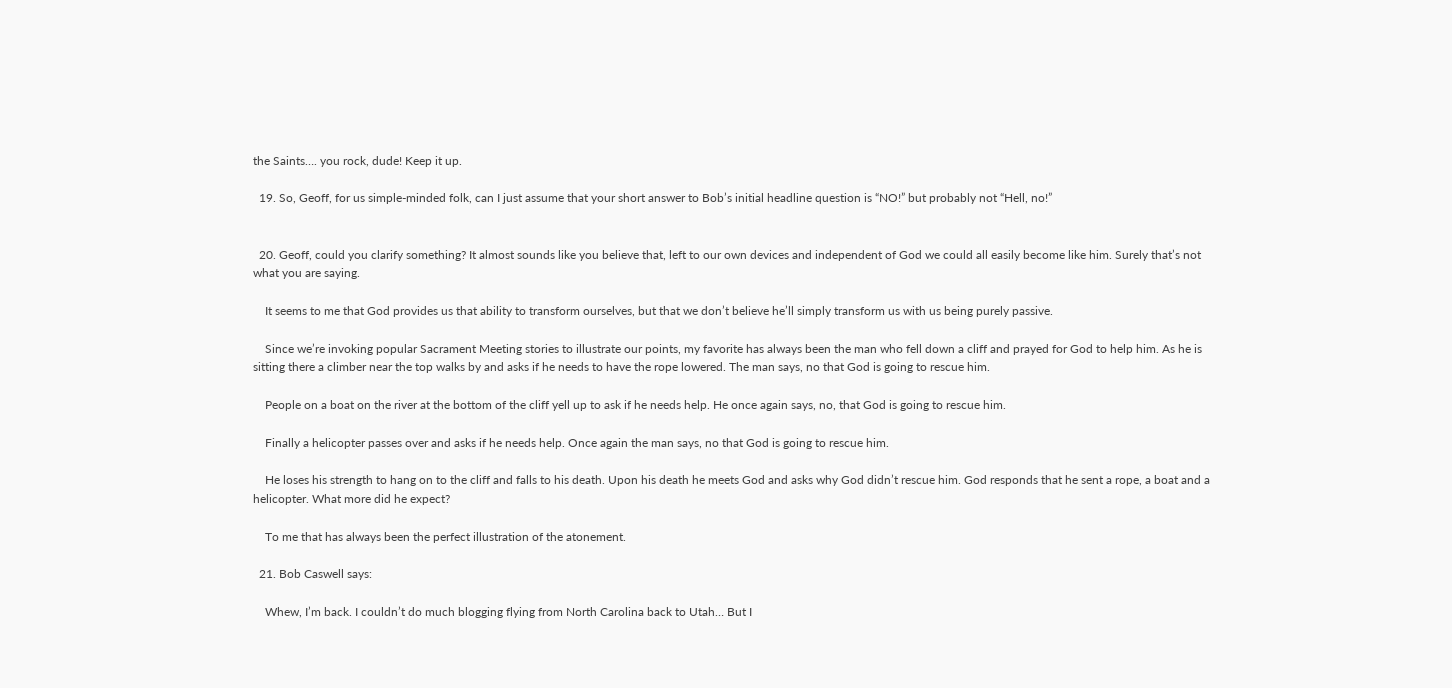the Saints…. you rock, dude! Keep it up.

  19. So, Geoff, for us simple-minded folk, can I just assume that your short answer to Bob’s initial headline question is “NO!” but probably not “Hell, no!”


  20. Geoff, could you clarify something? It almost sounds like you believe that, left to our own devices and independent of God we could all easily become like him. Surely that’s not what you are saying.

    It seems to me that God provides us that ability to transform ourselves, but that we don’t believe he’ll simply transform us with us being purely passive.

    Since we’re invoking popular Sacrament Meeting stories to illustrate our points, my favorite has always been the man who fell down a cliff and prayed for God to help him. As he is sitting there a climber near the top walks by and asks if he needs to have the rope lowered. The man says, no that God is going to rescue him.

    People on a boat on the river at the bottom of the cliff yell up to ask if he needs help. He once again says, no, that God is going to rescue him.

    Finally a helicopter passes over and asks if he needs help. Once again the man says, no that God is going to rescue him.

    He loses his strength to hang on to the cliff and falls to his death. Upon his death he meets God and asks why God didn’t rescue him. God responds that he sent a rope, a boat and a helicopter. What more did he expect?

    To me that has always been the perfect illustration of the atonement.

  21. Bob Caswell says:

    Whew, I’m back. I couldn’t do much blogging flying from North Carolina back to Utah… But I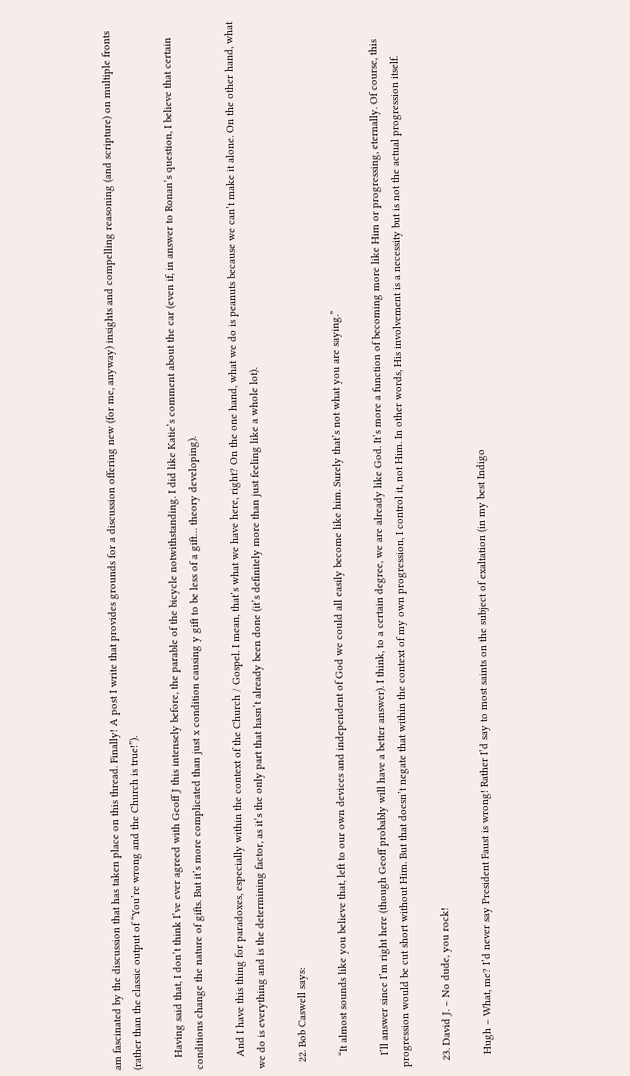am fascinated by the discussion that has taken place on this thread. Finally! A post I write that provides grounds for a discussion offering new (for me, anyway) insights and compelling reasoning (and scripture) on multiple fronts (rather than the classic output of “You’re wrong and the Church is true!”).

    Having said that, I don’t think I’ve ever agreed with Geoff J this intensely before, the parable of the bicycle notwithstanding. I did like Katie’s comment about the car (even if, in answer to Ronan’s question, I believe that certain conditions change the nature of gifts. But it’s more complicated than just x condition causing y gift to be less of a gift… theory developing).

    And I have this thing for paradoxes, especially within the context of the Church / Gospel. I mean, that’s what we have here, right? On the one hand, what we do is peanuts because we can’t make it alone. On the other hand, what we do is everything and is the determining factor, as it’s the only part that hasn’t already been done (it’s definitely more than just feeling like a whole lot).

  22. Bob Caswell says:

    “It almost sounds like you believe that, left to our own devices and independent of God we could all easily become like him. Surely that’s not what you are saying.”

    I’ll answer since I’m right here (though Geoff probably will have a better answer). I think, to a certain degree, we are already like God. It’s more a function of becoming more like Him or progressing, eternally. Of course, this progression would be cut short without Him. But that doesn’t negate that within the context of my own progression, I control it, not Him. In other words, His involvement is a necessity but is not the actual progression itself.

  23. David J. – No dude, you rock!

    Hugh – What, me? I’d never say President Faust is wrong! Rather I’d say to most saints on the subject of exaltation (in my best Indigo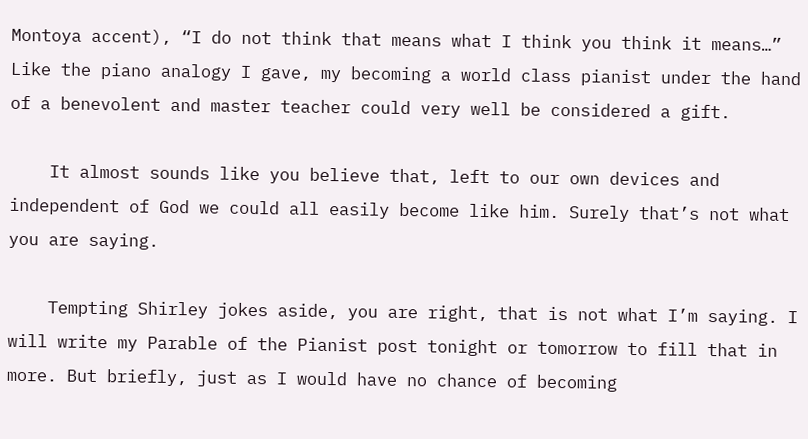Montoya accent), “I do not think that means what I think you think it means…” Like the piano analogy I gave, my becoming a world class pianist under the hand of a benevolent and master teacher could very well be considered a gift.

    It almost sounds like you believe that, left to our own devices and independent of God we could all easily become like him. Surely that’s not what you are saying.

    Tempting Shirley jokes aside, you are right, that is not what I’m saying. I will write my Parable of the Pianist post tonight or tomorrow to fill that in more. But briefly, just as I would have no chance of becoming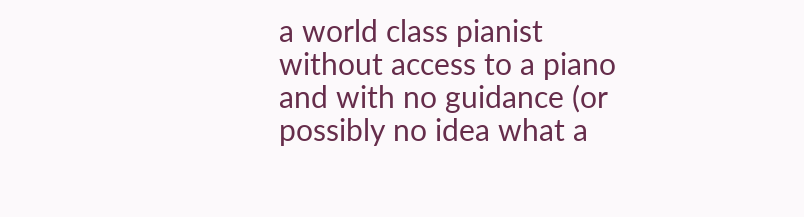a world class pianist without access to a piano and with no guidance (or possibly no idea what a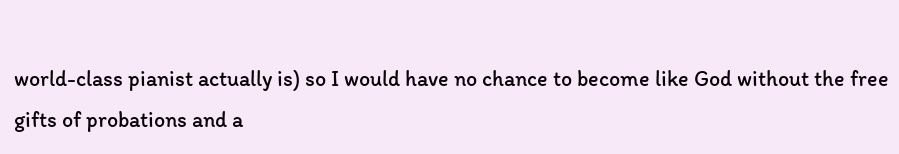world-class pianist actually is) so I would have no chance to become like God without the free gifts of probations and a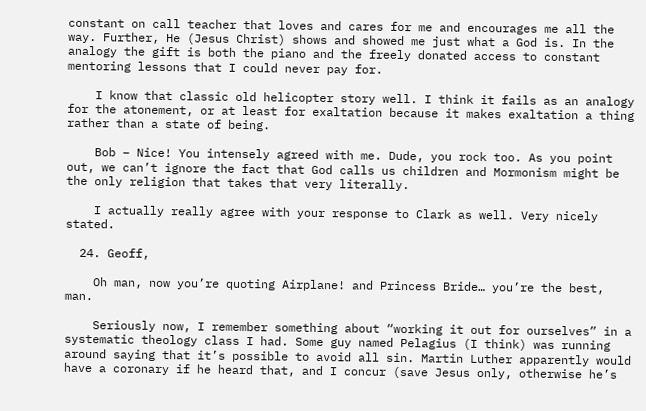constant on call teacher that loves and cares for me and encourages me all the way. Further, He (Jesus Christ) shows and showed me just what a God is. In the analogy the gift is both the piano and the freely donated access to constant mentoring lessons that I could never pay for.

    I know that classic old helicopter story well. I think it fails as an analogy for the atonement, or at least for exaltation because it makes exaltation a thing rather than a state of being.

    Bob – Nice! You intensely agreed with me. Dude, you rock too. As you point out, we can’t ignore the fact that God calls us children and Mormonism might be the only religion that takes that very literally.

    I actually really agree with your response to Clark as well. Very nicely stated.

  24. Geoff,

    Oh man, now you’re quoting Airplane! and Princess Bride… you’re the best, man.

    Seriously now, I remember something about “working it out for ourselves” in a systematic theology class I had. Some guy named Pelagius (I think) was running around saying that it’s possible to avoid all sin. Martin Luther apparently would have a coronary if he heard that, and I concur (save Jesus only, otherwise he’s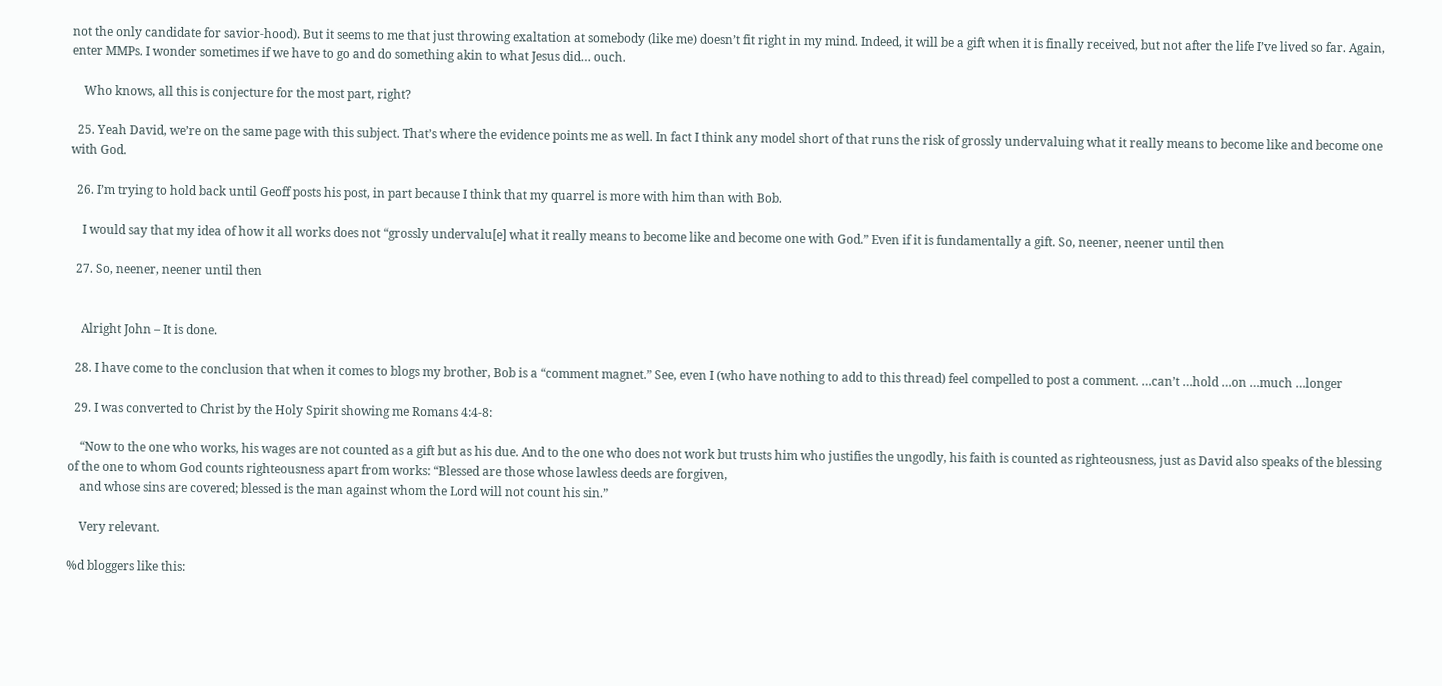not the only candidate for savior-hood). But it seems to me that just throwing exaltation at somebody (like me) doesn’t fit right in my mind. Indeed, it will be a gift when it is finally received, but not after the life I’ve lived so far. Again, enter MMPs. I wonder sometimes if we have to go and do something akin to what Jesus did… ouch.

    Who knows, all this is conjecture for the most part, right?

  25. Yeah David, we’re on the same page with this subject. That’s where the evidence points me as well. In fact I think any model short of that runs the risk of grossly undervaluing what it really means to become like and become one with God.

  26. I’m trying to hold back until Geoff posts his post, in part because I think that my quarrel is more with him than with Bob.

    I would say that my idea of how it all works does not “grossly undervalu[e] what it really means to become like and become one with God.” Even if it is fundamentally a gift. So, neener, neener until then

  27. So, neener, neener until then


    Alright John – It is done.

  28. I have come to the conclusion that when it comes to blogs my brother, Bob is a “comment magnet.” See, even I (who have nothing to add to this thread) feel compelled to post a comment. …can’t …hold …on …much …longer

  29. I was converted to Christ by the Holy Spirit showing me Romans 4:4-8:

    “Now to the one who works, his wages are not counted as a gift but as his due. And to the one who does not work but trusts him who justifies the ungodly, his faith is counted as righteousness, just as David also speaks of the blessing of the one to whom God counts righteousness apart from works: “Blessed are those whose lawless deeds are forgiven,
    and whose sins are covered; blessed is the man against whom the Lord will not count his sin.”

    Very relevant.

%d bloggers like this: